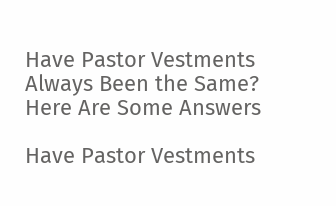Have Pastor Vestments Always Been the Same? Here Are Some Answers

Have Pastor Vestments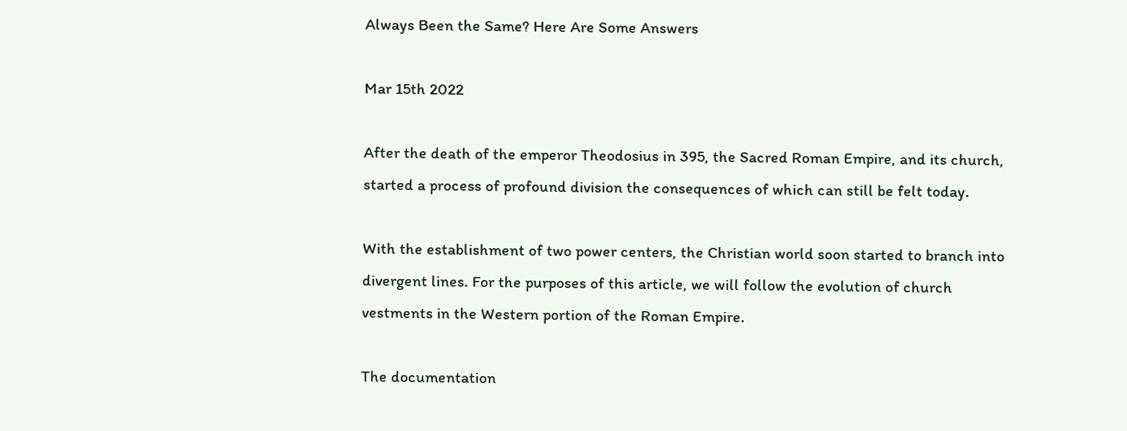Always Been the Same? Here Are Some Answers

Mar 15th 2022

After the death of the emperor Theodosius in 395, the Sacred Roman Empire, and its church, started a process of profound division the consequences of which can still be felt today.

With the establishment of two power centers, the Christian world soon started to branch into divergent lines. For the purposes of this article, we will follow the evolution of church vestments in the Western portion of the Roman Empire.

The documentation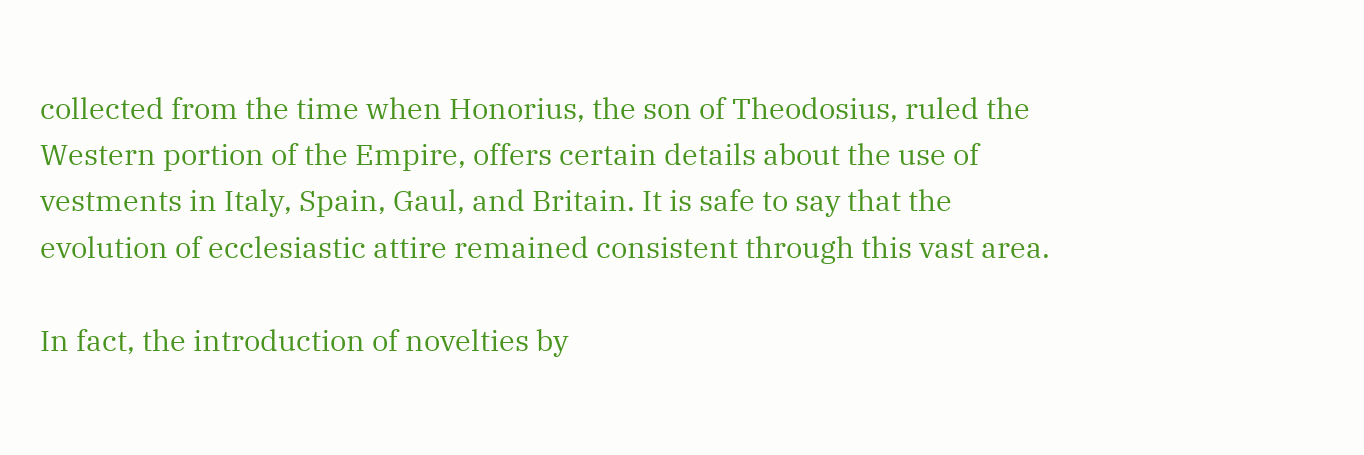collected from the time when Honorius, the son of Theodosius, ruled the Western portion of the Empire, offers certain details about the use of vestments in Italy, Spain, Gaul, and Britain. It is safe to say that the evolution of ecclesiastic attire remained consistent through this vast area.

In fact, the introduction of novelties by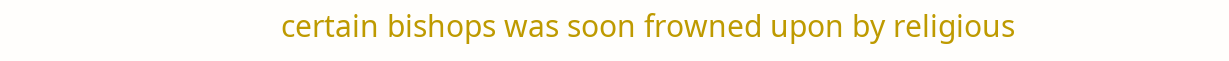certain bishops was soon frowned upon by religious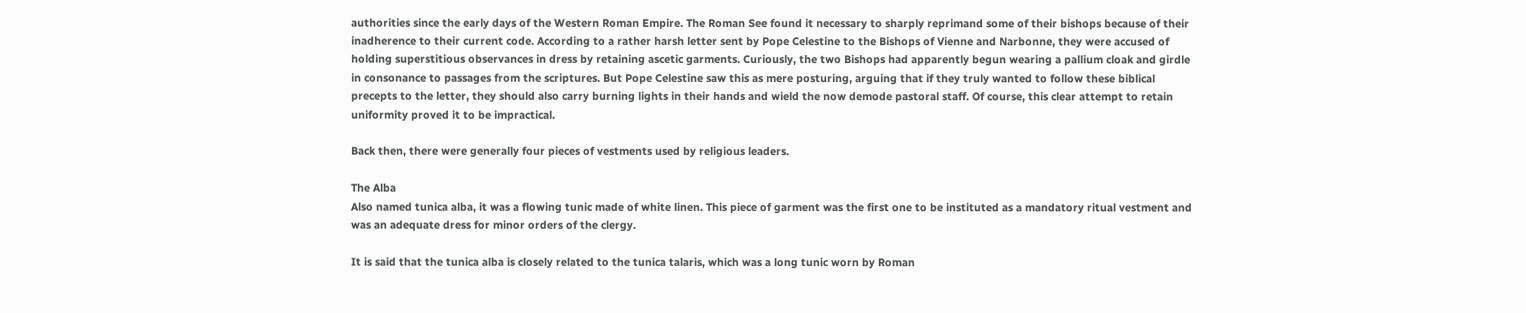authorities since the early days of the Western Roman Empire. The Roman See found it necessary to sharply reprimand some of their bishops because of their inadherence to their current code. According to a rather harsh letter sent by Pope Celestine to the Bishops of Vienne and Narbonne, they were accused of holding superstitious observances in dress by retaining ascetic garments. Curiously, the two Bishops had apparently begun wearing a pallium cloak and girdle in consonance to passages from the scriptures. But Pope Celestine saw this as mere posturing, arguing that if they truly wanted to follow these biblical precepts to the letter, they should also carry burning lights in their hands and wield the now demode pastoral staff. Of course, this clear attempt to retain uniformity proved it to be impractical.

Back then, there were generally four pieces of vestments used by religious leaders.

The Alba
Also named tunica alba, it was a flowing tunic made of white linen. This piece of garment was the first one to be instituted as a mandatory ritual vestment and was an adequate dress for minor orders of the clergy.

It is said that the tunica alba is closely related to the tunica talaris, which was a long tunic worn by Roman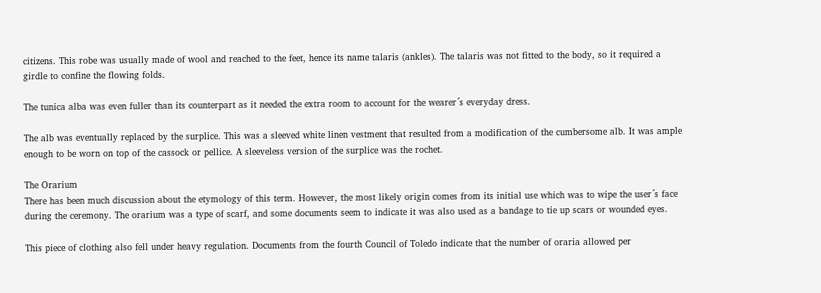citizens. This robe was usually made of wool and reached to the feet, hence its name talaris (ankles). The talaris was not fitted to the body, so it required a girdle to confine the flowing folds.

The tunica alba was even fuller than its counterpart as it needed the extra room to account for the wearer´s everyday dress.

The alb was eventually replaced by the surplice. This was a sleeved white linen vestment that resulted from a modification of the cumbersome alb. It was ample enough to be worn on top of the cassock or pellice. A sleeveless version of the surplice was the rochet.

The Orarium
There has been much discussion about the etymology of this term. However, the most likely origin comes from its initial use which was to wipe the user´s face during the ceremony. The orarium was a type of scarf, and some documents seem to indicate it was also used as a bandage to tie up scars or wounded eyes.

This piece of clothing also fell under heavy regulation. Documents from the fourth Council of Toledo indicate that the number of oraria allowed per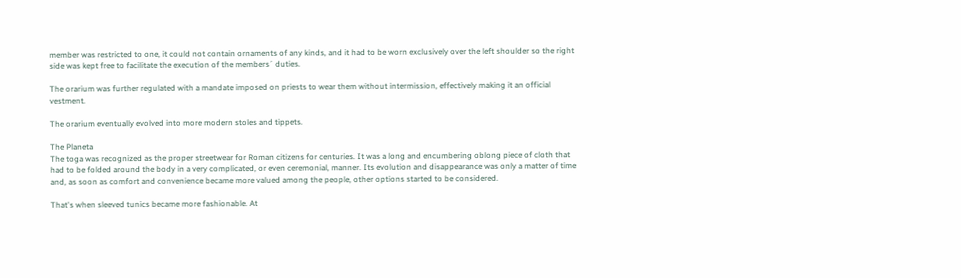member was restricted to one, it could not contain ornaments of any kinds, and it had to be worn exclusively over the left shoulder so the right side was kept free to facilitate the execution of the members´ duties.

The orarium was further regulated with a mandate imposed on priests to wear them without intermission, effectively making it an official vestment.

The orarium eventually evolved into more modern stoles and tippets.

The Planeta
The toga was recognized as the proper streetwear for Roman citizens for centuries. It was a long and encumbering oblong piece of cloth that had to be folded around the body in a very complicated, or even ceremonial, manner. Its evolution and disappearance was only a matter of time and, as soon as comfort and convenience became more valued among the people, other options started to be considered.

That's when sleeved tunics became more fashionable. At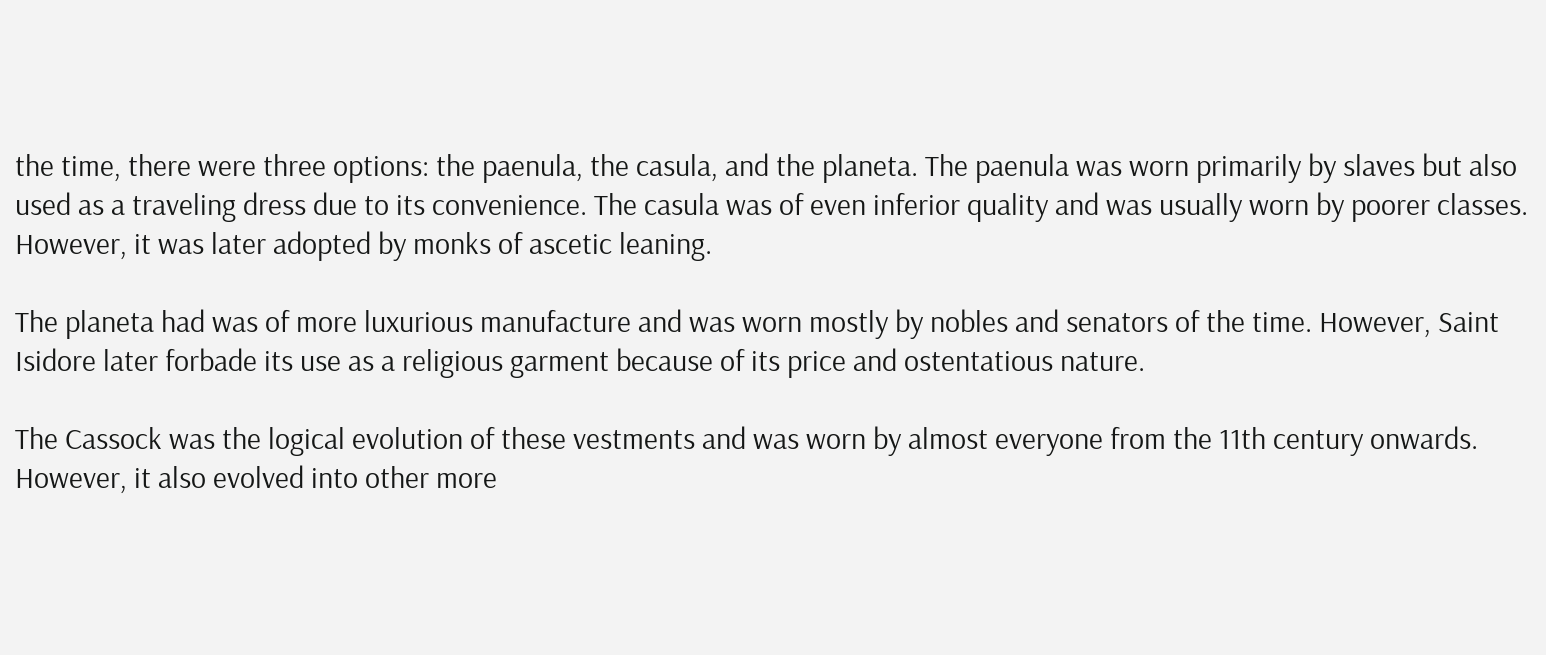the time, there were three options: the paenula, the casula, and the planeta. The paenula was worn primarily by slaves but also used as a traveling dress due to its convenience. The casula was of even inferior quality and was usually worn by poorer classes. However, it was later adopted by monks of ascetic leaning.

The planeta had was of more luxurious manufacture and was worn mostly by nobles and senators of the time. However, Saint Isidore later forbade its use as a religious garment because of its price and ostentatious nature.

The Cassock was the logical evolution of these vestments and was worn by almost everyone from the 11th century onwards. However, it also evolved into other more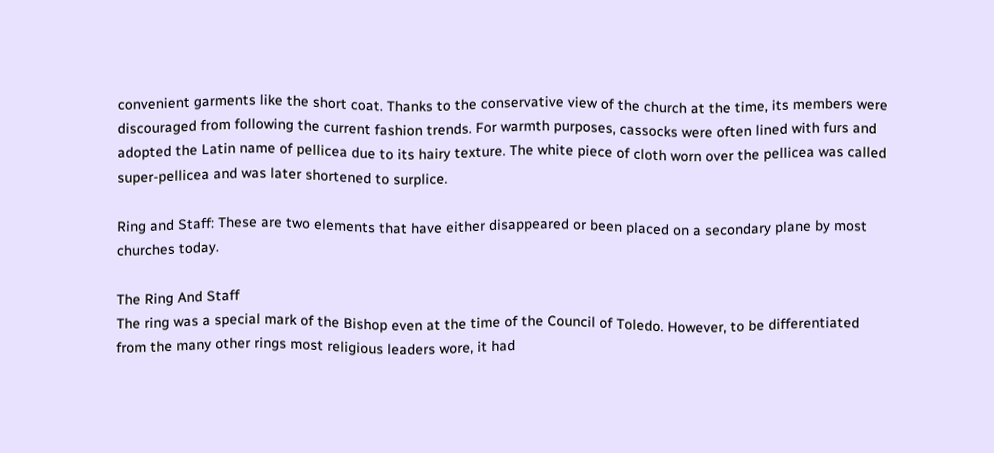convenient garments like the short coat. Thanks to the conservative view of the church at the time, its members were discouraged from following the current fashion trends. For warmth purposes, cassocks were often lined with furs and adopted the Latin name of pellicea due to its hairy texture. The white piece of cloth worn over the pellicea was called super-pellicea and was later shortened to surplice.

Ring and Staff: These are two elements that have either disappeared or been placed on a secondary plane by most churches today.

The Ring And Staff
The ring was a special mark of the Bishop even at the time of the Council of Toledo. However, to be differentiated from the many other rings most religious leaders wore, it had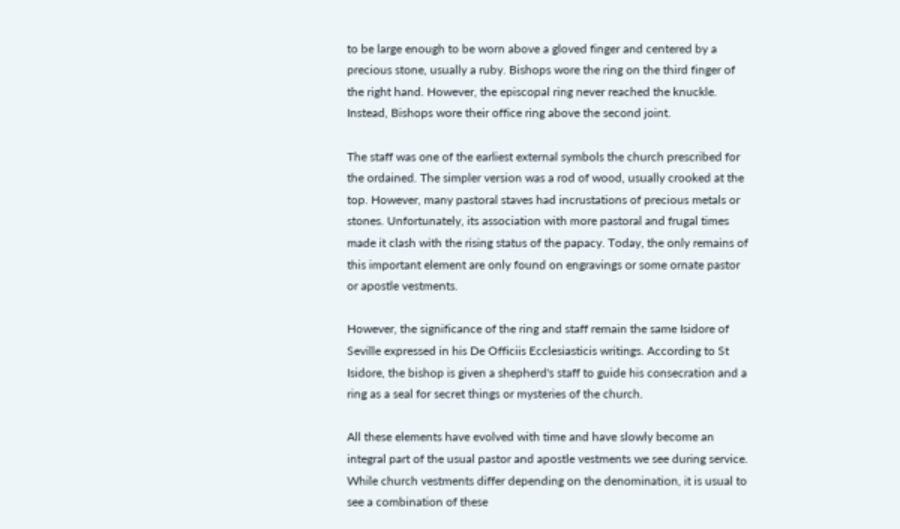to be large enough to be worn above a gloved finger and centered by a precious stone, usually a ruby. Bishops wore the ring on the third finger of the right hand. However, the episcopal ring never reached the knuckle. Instead, Bishops wore their office ring above the second joint.

The staff was one of the earliest external symbols the church prescribed for the ordained. The simpler version was a rod of wood, usually crooked at the top. However, many pastoral staves had incrustations of precious metals or stones. Unfortunately, its association with more pastoral and frugal times made it clash with the rising status of the papacy. Today, the only remains of this important element are only found on engravings or some ornate pastor or apostle vestments.

However, the significance of the ring and staff remain the same Isidore of Seville expressed in his De Officiis Ecclesiasticis writings. According to St Isidore, the bishop is given a shepherd's staff to guide his consecration and a ring as a seal for secret things or mysteries of the church.

All these elements have evolved with time and have slowly become an integral part of the usual pastor and apostle vestments we see during service. While church vestments differ depending on the denomination, it is usual to see a combination of these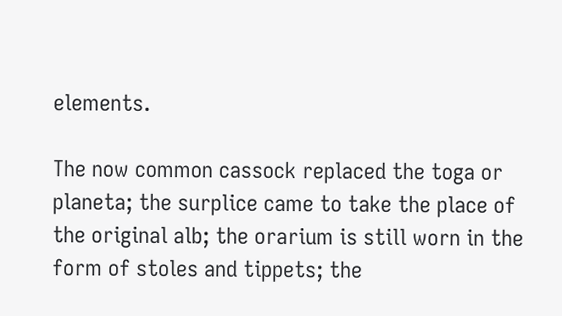elements.

The now common cassock replaced the toga or planeta; the surplice came to take the place of the original alb; the orarium is still worn in the form of stoles and tippets; the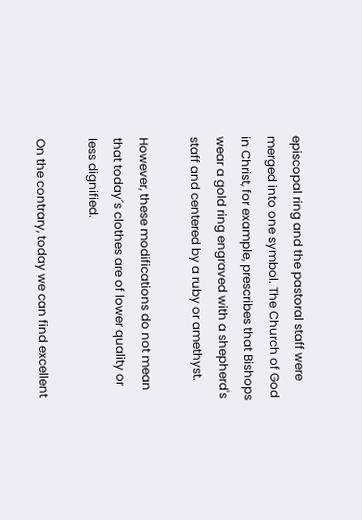episcopal ring and the pastoral staff were merged into one symbol. The Church of God in Christ, for example, prescribes that Bishops wear a gold ring engraved with a shepherd's staff and centered by a ruby or amethyst.

However, these modifications do not mean that today´s clothes are of lower quality or less dignified.

On the contrary, today we can find excellent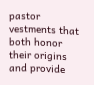pastor vestments that both honor their origins and provide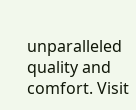unparalleled quality and comfort. Visit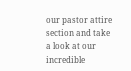our pastor attire section and take a look at our incredible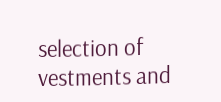selection of vestments and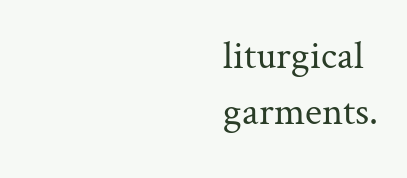liturgical garments.